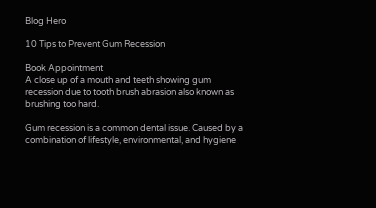Blog Hero

10 Tips to Prevent Gum Recession

Book Appointment
A close up of a mouth and teeth showing gum recession due to tooth brush abrasion also known as brushing too hard.

Gum recession is a common dental issue. Caused by a combination of lifestyle, environmental, and hygiene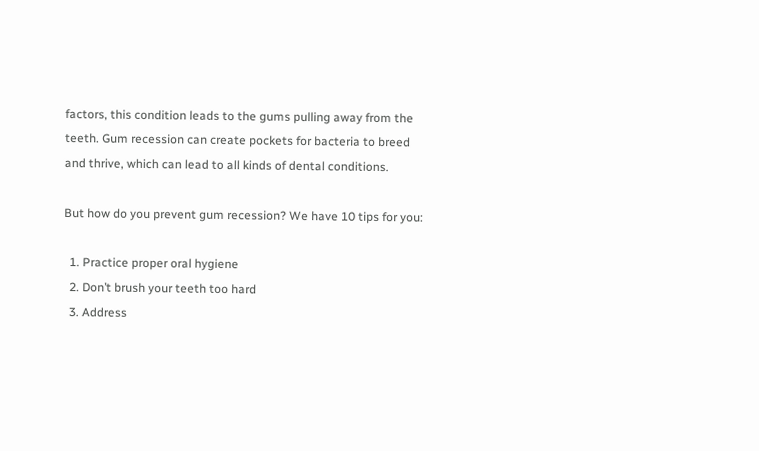factors, this condition leads to the gums pulling away from the teeth. Gum recession can create pockets for bacteria to breed and thrive, which can lead to all kinds of dental conditions.

But how do you prevent gum recession? We have 10 tips for you:

  1. Practice proper oral hygiene
  2. Don’t brush your teeth too hard
  3. Address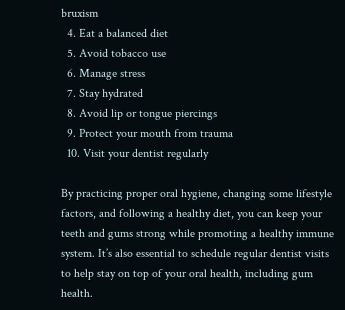bruxism
  4. Eat a balanced diet
  5. Avoid tobacco use
  6. Manage stress
  7. Stay hydrated
  8. Avoid lip or tongue piercings
  9. Protect your mouth from trauma
  10. Visit your dentist regularly

By practicing proper oral hygiene, changing some lifestyle factors, and following a healthy diet, you can keep your teeth and gums strong while promoting a healthy immune system. It’s also essential to schedule regular dentist visits to help stay on top of your oral health, including gum health.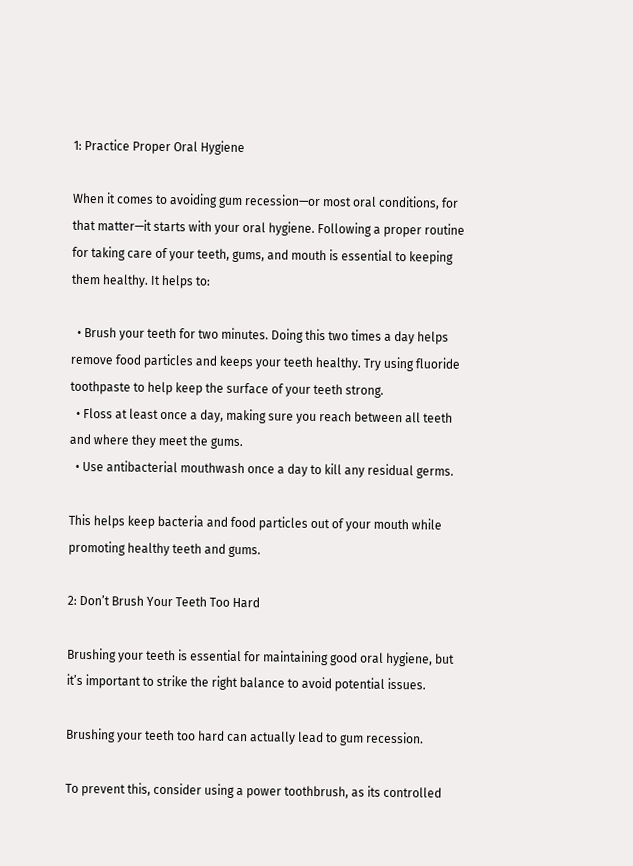1: Practice Proper Oral Hygiene

When it comes to avoiding gum recession—or most oral conditions, for that matter—it starts with your oral hygiene. Following a proper routine for taking care of your teeth, gums, and mouth is essential to keeping them healthy. It helps to:

  • Brush your teeth for two minutes. Doing this two times a day helps remove food particles and keeps your teeth healthy. Try using fluoride toothpaste to help keep the surface of your teeth strong.
  • Floss at least once a day, making sure you reach between all teeth and where they meet the gums.
  • Use antibacterial mouthwash once a day to kill any residual germs.

This helps keep bacteria and food particles out of your mouth while promoting healthy teeth and gums.

2: Don’t Brush Your Teeth Too Hard

Brushing your teeth is essential for maintaining good oral hygiene, but it’s important to strike the right balance to avoid potential issues.

Brushing your teeth too hard can actually lead to gum recession.

To prevent this, consider using a power toothbrush, as its controlled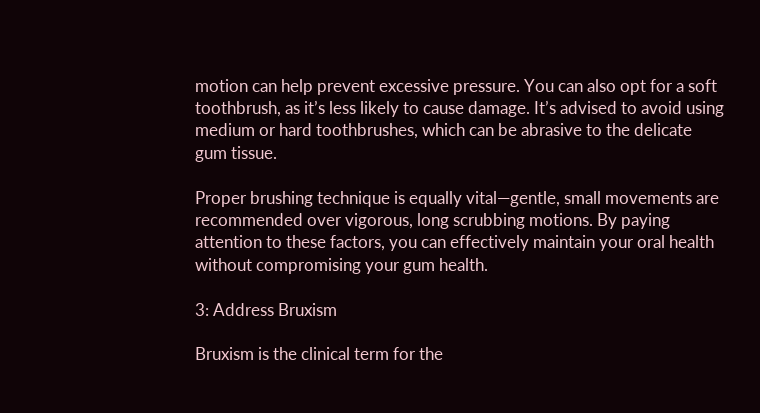motion can help prevent excessive pressure. You can also opt for a soft toothbrush, as it’s less likely to cause damage. It’s advised to avoid using medium or hard toothbrushes, which can be abrasive to the delicate gum tissue.

Proper brushing technique is equally vital—gentle, small movements are recommended over vigorous, long scrubbing motions. By paying attention to these factors, you can effectively maintain your oral health without compromising your gum health.

3: Address Bruxism

Bruxism is the clinical term for the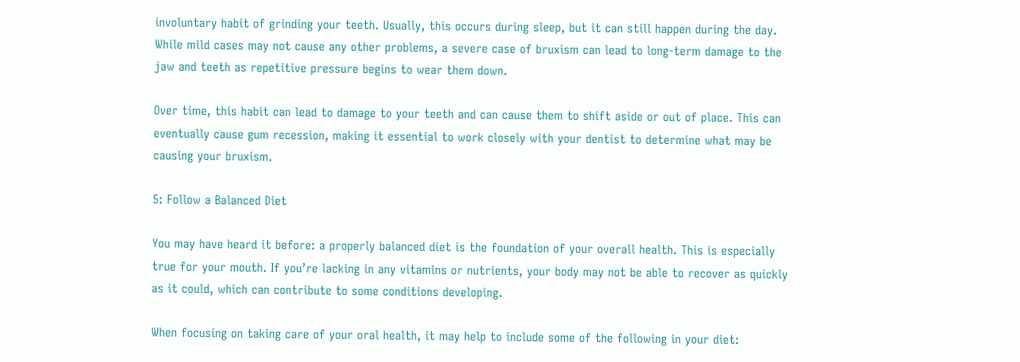involuntary habit of grinding your teeth. Usually, this occurs during sleep, but it can still happen during the day. While mild cases may not cause any other problems, a severe case of bruxism can lead to long-term damage to the jaw and teeth as repetitive pressure begins to wear them down.

Over time, this habit can lead to damage to your teeth and can cause them to shift aside or out of place. This can eventually cause gum recession, making it essential to work closely with your dentist to determine what may be causing your bruxism.

5: Follow a Balanced Diet

You may have heard it before: a properly balanced diet is the foundation of your overall health. This is especially true for your mouth. If you’re lacking in any vitamins or nutrients, your body may not be able to recover as quickly as it could, which can contribute to some conditions developing.

When focusing on taking care of your oral health, it may help to include some of the following in your diet: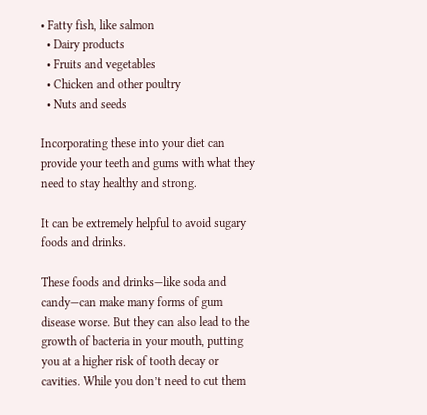• Fatty fish, like salmon
  • Dairy products
  • Fruits and vegetables
  • Chicken and other poultry
  • Nuts and seeds

Incorporating these into your diet can provide your teeth and gums with what they need to stay healthy and strong.

It can be extremely helpful to avoid sugary foods and drinks.

These foods and drinks—like soda and candy—can make many forms of gum disease worse. But they can also lead to the growth of bacteria in your mouth, putting you at a higher risk of tooth decay or cavities. While you don’t need to cut them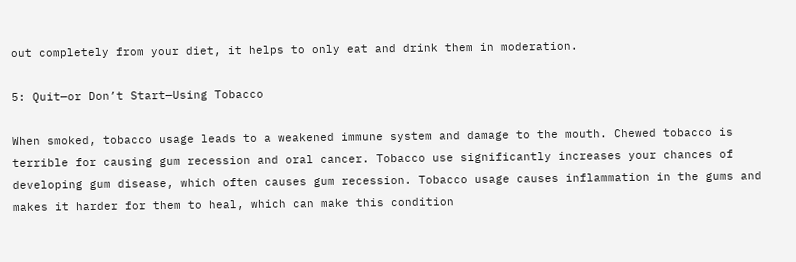out completely from your diet, it helps to only eat and drink them in moderation.

5: Quit—or Don’t Start—Using Tobacco

When smoked, tobacco usage leads to a weakened immune system and damage to the mouth. Chewed tobacco is terrible for causing gum recession and oral cancer. Tobacco use significantly increases your chances of developing gum disease, which often causes gum recession. Tobacco usage causes inflammation in the gums and makes it harder for them to heal, which can make this condition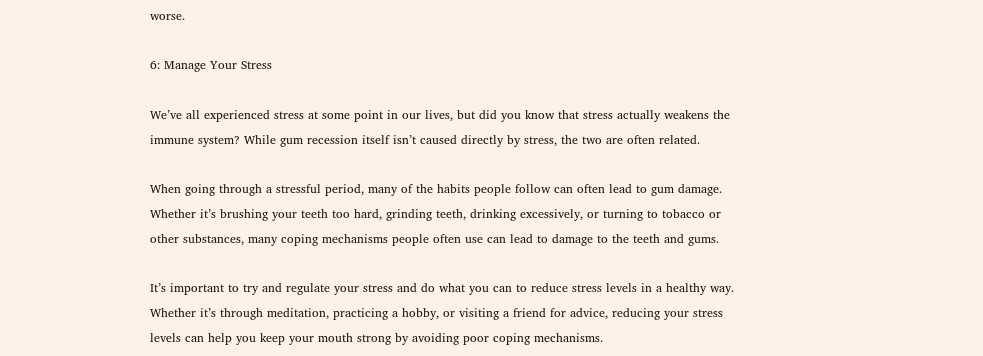worse.

6: Manage Your Stress

We’ve all experienced stress at some point in our lives, but did you know that stress actually weakens the immune system? While gum recession itself isn’t caused directly by stress, the two are often related.

When going through a stressful period, many of the habits people follow can often lead to gum damage. Whether it’s brushing your teeth too hard, grinding teeth, drinking excessively, or turning to tobacco or other substances, many coping mechanisms people often use can lead to damage to the teeth and gums.

It’s important to try and regulate your stress and do what you can to reduce stress levels in a healthy way. Whether it’s through meditation, practicing a hobby, or visiting a friend for advice, reducing your stress levels can help you keep your mouth strong by avoiding poor coping mechanisms.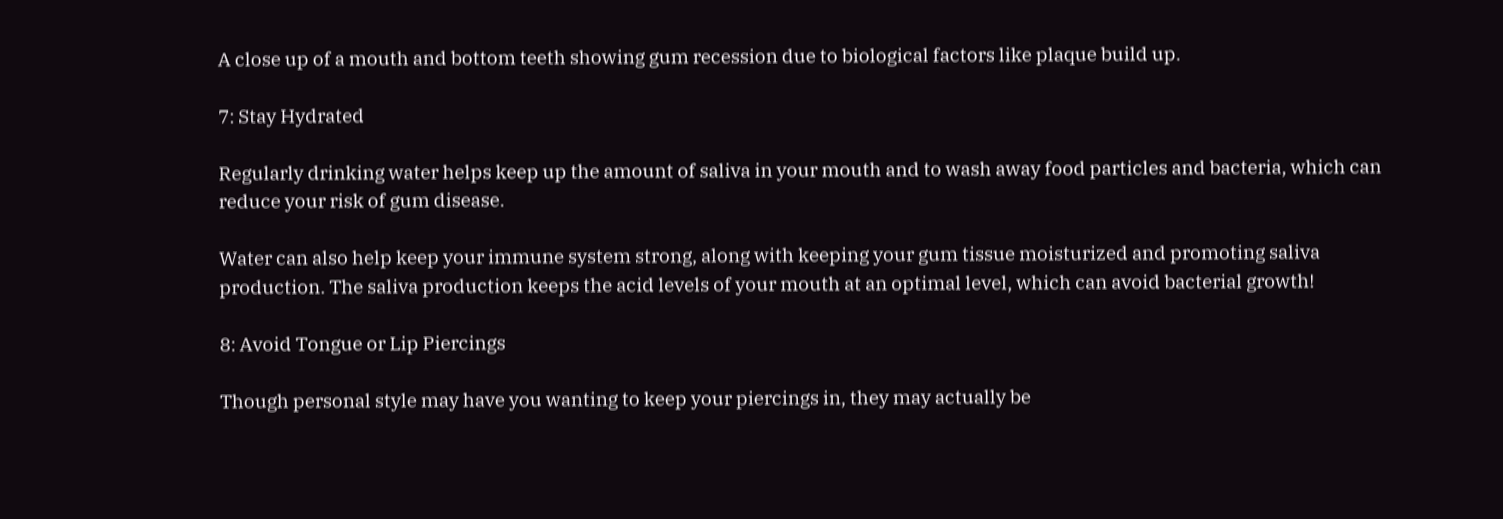A close up of a mouth and bottom teeth showing gum recession due to biological factors like plaque build up.

7: Stay Hydrated

Regularly drinking water helps keep up the amount of saliva in your mouth and to wash away food particles and bacteria, which can reduce your risk of gum disease.

Water can also help keep your immune system strong, along with keeping your gum tissue moisturized and promoting saliva production. The saliva production keeps the acid levels of your mouth at an optimal level, which can avoid bacterial growth!

8: Avoid Tongue or Lip Piercings

Though personal style may have you wanting to keep your piercings in, they may actually be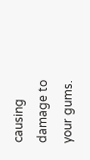causing damage to your gums.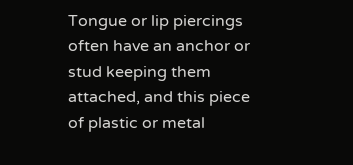Tongue or lip piercings often have an anchor or stud keeping them attached, and this piece of plastic or metal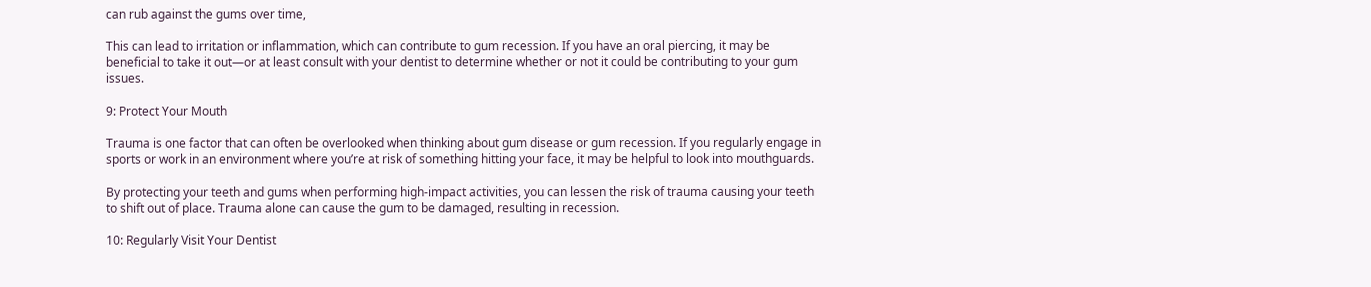can rub against the gums over time,

This can lead to irritation or inflammation, which can contribute to gum recession. If you have an oral piercing, it may be beneficial to take it out—or at least consult with your dentist to determine whether or not it could be contributing to your gum issues.

9: Protect Your Mouth

Trauma is one factor that can often be overlooked when thinking about gum disease or gum recession. If you regularly engage in sports or work in an environment where you’re at risk of something hitting your face, it may be helpful to look into mouthguards.

By protecting your teeth and gums when performing high-impact activities, you can lessen the risk of trauma causing your teeth to shift out of place. Trauma alone can cause the gum to be damaged, resulting in recession.

10: Regularly Visit Your Dentist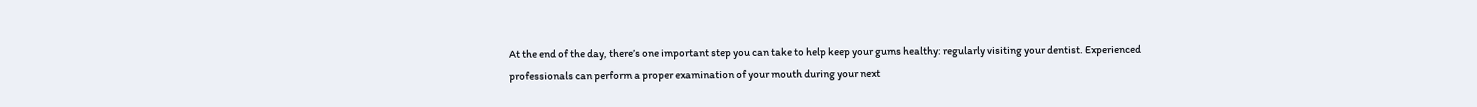At the end of the day, there’s one important step you can take to help keep your gums healthy: regularly visiting your dentist. Experienced professionals can perform a proper examination of your mouth during your next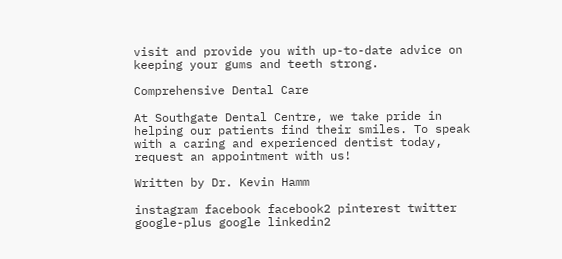visit and provide you with up-to-date advice on keeping your gums and teeth strong.

Comprehensive Dental Care

At Southgate Dental Centre, we take pride in helping our patients find their smiles. To speak with a caring and experienced dentist today, request an appointment with us!

Written by Dr. Kevin Hamm

instagram facebook facebook2 pinterest twitter google-plus google linkedin2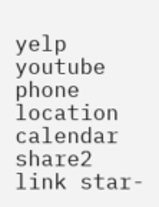yelp youtube phone location calendar share2 link star-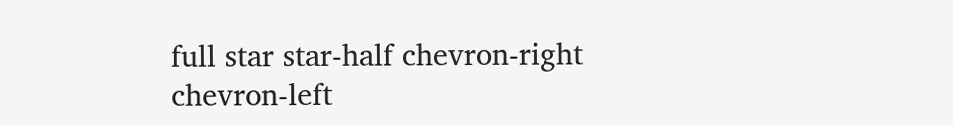full star star-half chevron-right chevron-left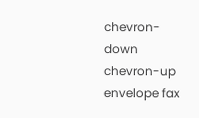chevron-down chevron-up envelope fax